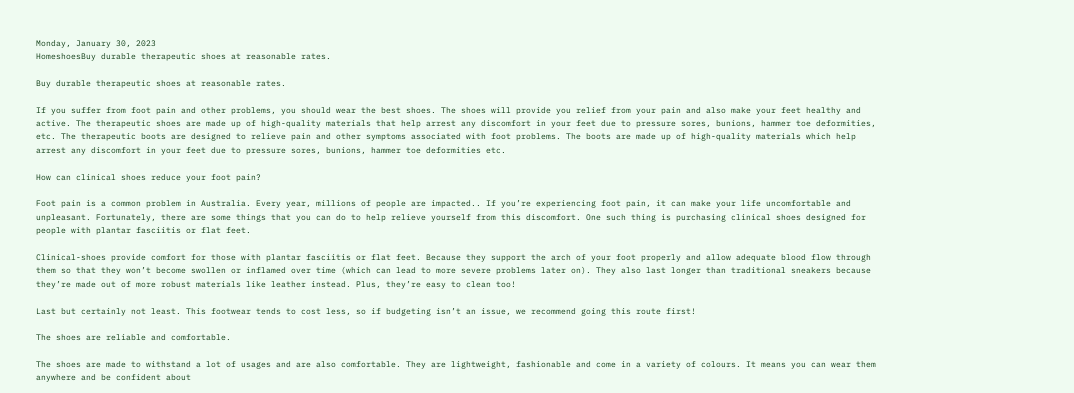Monday, January 30, 2023
HomeshoesBuy durable therapeutic shoes at reasonable rates.

Buy durable therapeutic shoes at reasonable rates.

If you suffer from foot pain and other problems, you should wear the best shoes. The shoes will provide you relief from your pain and also make your feet healthy and active. The therapeutic shoes are made up of high-quality materials that help arrest any discomfort in your feet due to pressure sores, bunions, hammer toe deformities, etc. The therapeutic boots are designed to relieve pain and other symptoms associated with foot problems. The boots are made up of high-quality materials which help arrest any discomfort in your feet due to pressure sores, bunions, hammer toe deformities etc.

How can clinical shoes reduce your foot pain?

Foot pain is a common problem in Australia. Every year, millions of people are impacted.. If you’re experiencing foot pain, it can make your life uncomfortable and unpleasant. Fortunately, there are some things that you can do to help relieve yourself from this discomfort. One such thing is purchasing clinical shoes designed for people with plantar fasciitis or flat feet.

Clinical-shoes provide comfort for those with plantar fasciitis or flat feet. Because they support the arch of your foot properly and allow adequate blood flow through them so that they won’t become swollen or inflamed over time (which can lead to more severe problems later on). They also last longer than traditional sneakers because they’re made out of more robust materials like leather instead. Plus, they’re easy to clean too!

Last but certainly not least. This footwear tends to cost less, so if budgeting isn’t an issue, we recommend going this route first!

The shoes are reliable and comfortable.

The shoes are made to withstand a lot of usages and are also comfortable. They are lightweight, fashionable and come in a variety of colours. It means you can wear them anywhere and be confident about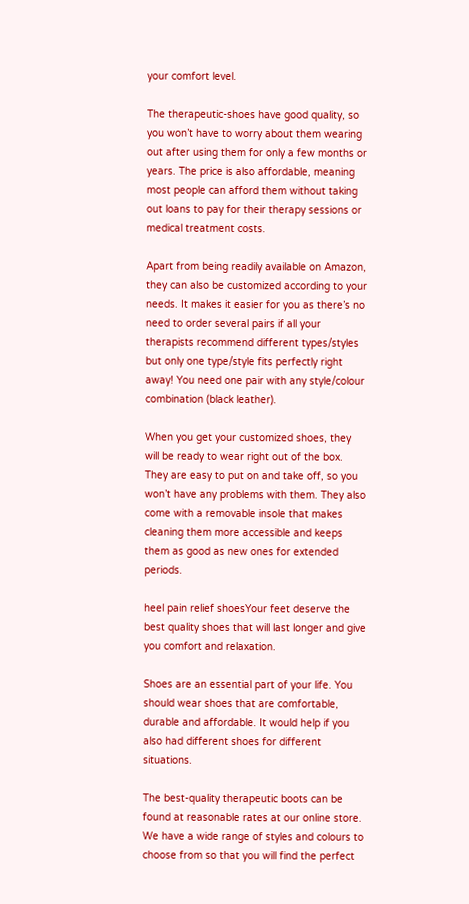your comfort level.

The therapeutic-shoes have good quality, so you won’t have to worry about them wearing out after using them for only a few months or years. The price is also affordable, meaning most people can afford them without taking out loans to pay for their therapy sessions or medical treatment costs.

Apart from being readily available on Amazon, they can also be customized according to your needs. It makes it easier for you as there’s no need to order several pairs if all your therapists recommend different types/styles but only one type/style fits perfectly right away! You need one pair with any style/colour combination (black leather).

When you get your customized shoes, they will be ready to wear right out of the box. They are easy to put on and take off, so you won’t have any problems with them. They also come with a removable insole that makes cleaning them more accessible and keeps them as good as new ones for extended periods.

heel pain relief shoesYour feet deserve the best quality shoes that will last longer and give you comfort and relaxation.

Shoes are an essential part of your life. You should wear shoes that are comfortable, durable and affordable. It would help if you also had different shoes for different situations.

The best-quality therapeutic boots can be found at reasonable rates at our online store. We have a wide range of styles and colours to choose from so that you will find the perfect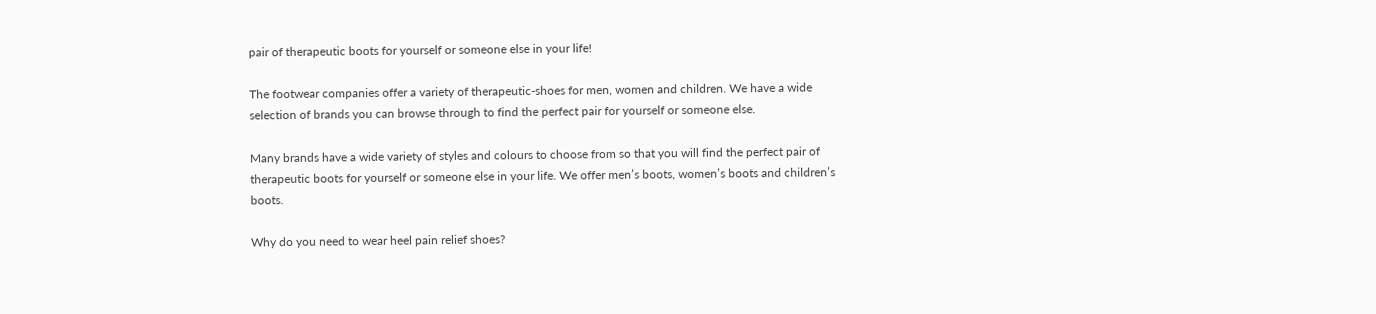pair of therapeutic boots for yourself or someone else in your life!

The footwear companies offer a variety of therapeutic-shoes for men, women and children. We have a wide selection of brands you can browse through to find the perfect pair for yourself or someone else.

Many brands have a wide variety of styles and colours to choose from so that you will find the perfect pair of therapeutic boots for yourself or someone else in your life. We offer men’s boots, women’s boots and children’s boots.

Why do you need to wear heel pain relief shoes?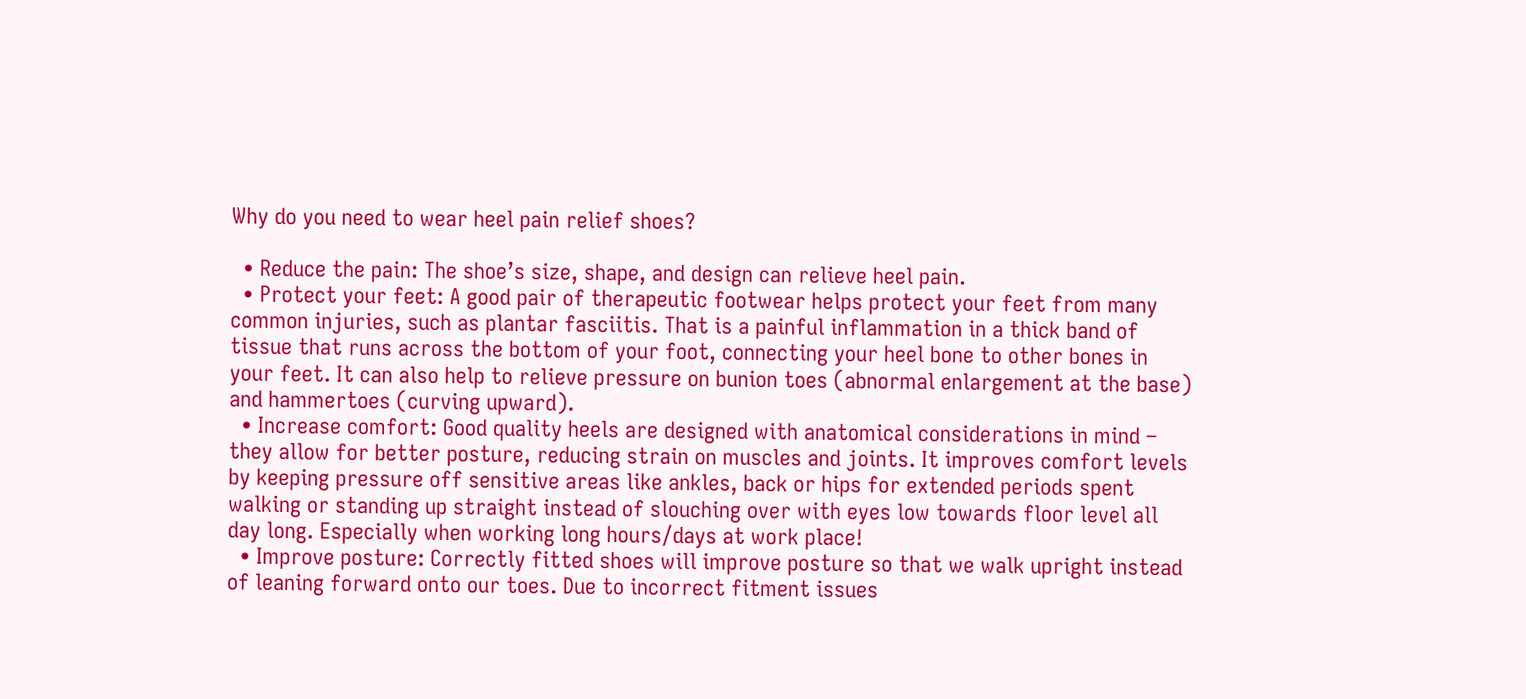Why do you need to wear heel pain relief shoes?

  • Reduce the pain: The shoe’s size, shape, and design can relieve heel pain.
  • Protect your feet: A good pair of therapeutic footwear helps protect your feet from many common injuries, such as plantar fasciitis. That is a painful inflammation in a thick band of tissue that runs across the bottom of your foot, connecting your heel bone to other bones in your feet. It can also help to relieve pressure on bunion toes (abnormal enlargement at the base) and hammertoes (curving upward).
  • Increase comfort: Good quality heels are designed with anatomical considerations in mind – they allow for better posture, reducing strain on muscles and joints. It improves comfort levels by keeping pressure off sensitive areas like ankles, back or hips for extended periods spent walking or standing up straight instead of slouching over with eyes low towards floor level all day long. Especially when working long hours/days at work place!
  • Improve posture: Correctly fitted shoes will improve posture so that we walk upright instead of leaning forward onto our toes. Due to incorrect fitment issues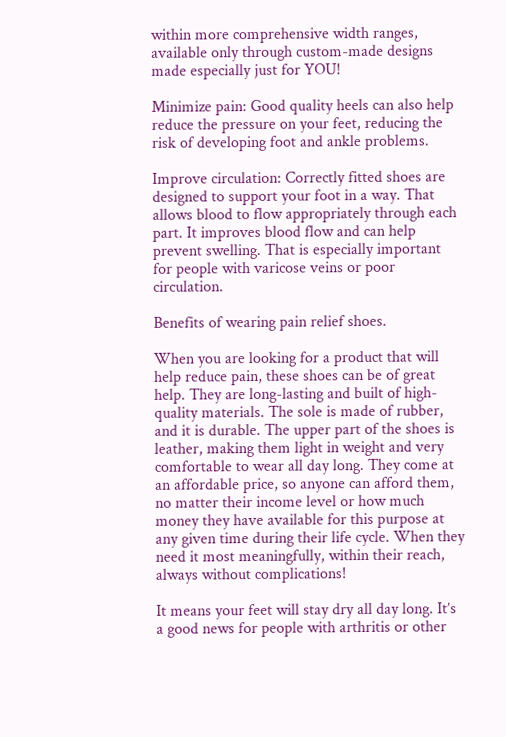within more comprehensive width ranges, available only through custom-made designs made especially just for YOU!

Minimize pain: Good quality heels can also help reduce the pressure on your feet, reducing the risk of developing foot and ankle problems.

Improve circulation: Correctly fitted shoes are designed to support your foot in a way. That allows blood to flow appropriately through each part. It improves blood flow and can help prevent swelling. That is especially important for people with varicose veins or poor circulation.

Benefits of wearing pain relief shoes.

When you are looking for a product that will help reduce pain, these shoes can be of great help. They are long-lasting and built of high-quality materials. The sole is made of rubber, and it is durable. The upper part of the shoes is leather, making them light in weight and very comfortable to wear all day long. They come at an affordable price, so anyone can afford them, no matter their income level or how much money they have available for this purpose at any given time during their life cycle. When they need it most meaningfully, within their reach, always without complications!

It means your feet will stay dry all day long. It’s a good news for people with arthritis or other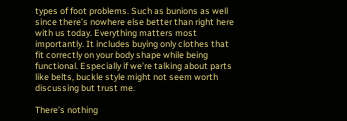types of foot problems. Such as bunions as well since there’s nowhere else better than right here with us today. Everything matters most importantly. It includes buying only clothes that fit correctly on your body shape while being functional. Especially if we’re talking about parts like belts, buckle style might not seem worth discussing but trust me.

There’s nothing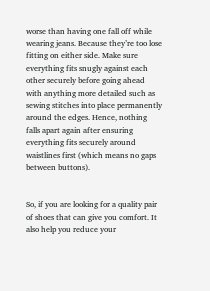worse than having one fall off while wearing jeans. Because they’re too lose fitting on either side. Make sure everything fits snugly against each other securely before going ahead with anything more detailed such as sewing stitches into place permanently around the edges. Hence, nothing falls apart again after ensuring everything fits securely around waistlines first (which means no gaps between buttons).


So, if you are looking for a quality pair of shoes that can give you comfort. It also help you reduce your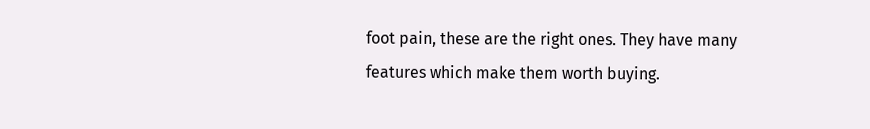foot pain, these are the right ones. They have many features which make them worth buying.